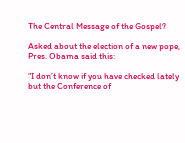The Central Message of the Gospel?

Asked about the election of a new pope, Pres. Obama said this:

“I don’t know if you have checked lately but the Conference of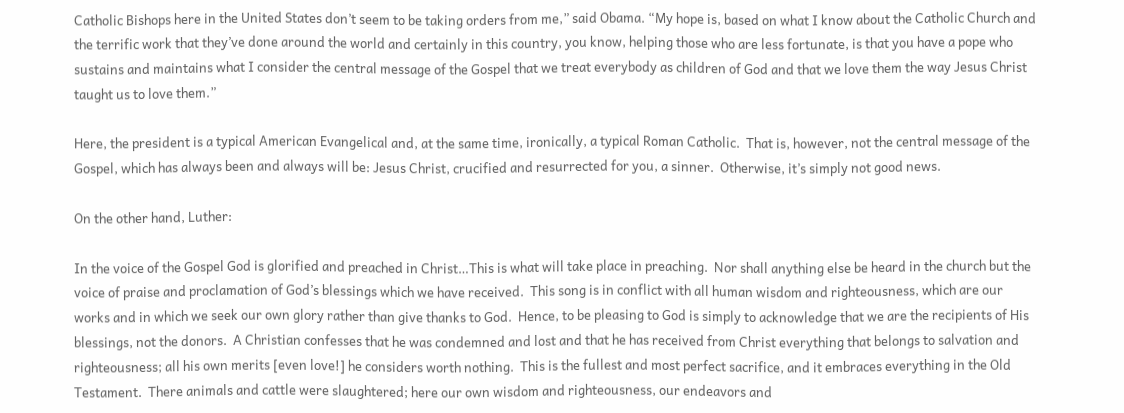Catholic Bishops here in the United States don’t seem to be taking orders from me,” said Obama. “My hope is, based on what I know about the Catholic Church and the terrific work that they’ve done around the world and certainly in this country, you know, helping those who are less fortunate, is that you have a pope who sustains and maintains what I consider the central message of the Gospel that we treat everybody as children of God and that we love them the way Jesus Christ taught us to love them.”

Here, the president is a typical American Evangelical and, at the same time, ironically, a typical Roman Catholic.  That is, however, not the central message of the Gospel, which has always been and always will be: Jesus Christ, crucified and resurrected for you, a sinner.  Otherwise, it’s simply not good news.

On the other hand, Luther:

In the voice of the Gospel God is glorified and preached in Christ…This is what will take place in preaching.  Nor shall anything else be heard in the church but the voice of praise and proclamation of God’s blessings which we have received.  This song is in conflict with all human wisdom and righteousness, which are our works and in which we seek our own glory rather than give thanks to God.  Hence, to be pleasing to God is simply to acknowledge that we are the recipients of His blessings, not the donors.  A Christian confesses that he was condemned and lost and that he has received from Christ everything that belongs to salvation and righteousness; all his own merits [even love!] he considers worth nothing.  This is the fullest and most perfect sacrifice, and it embraces everything in the Old Testament.  There animals and cattle were slaughtered; here our own wisdom and righteousness, our endeavors and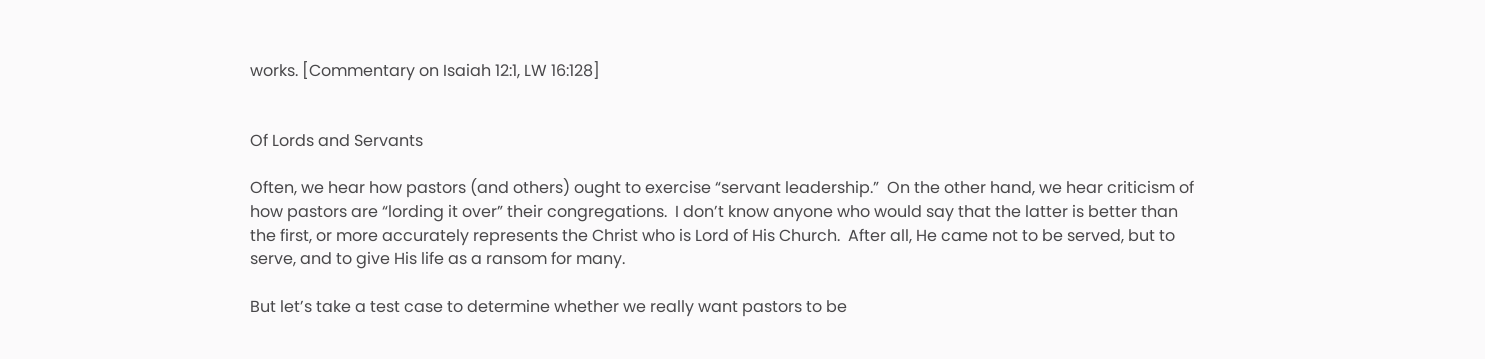works. [Commentary on Isaiah 12:1, LW 16:128]


Of Lords and Servants

Often, we hear how pastors (and others) ought to exercise “servant leadership.”  On the other hand, we hear criticism of how pastors are “lording it over” their congregations.  I don’t know anyone who would say that the latter is better than the first, or more accurately represents the Christ who is Lord of His Church.  After all, He came not to be served, but to serve, and to give His life as a ransom for many.

But let’s take a test case to determine whether we really want pastors to be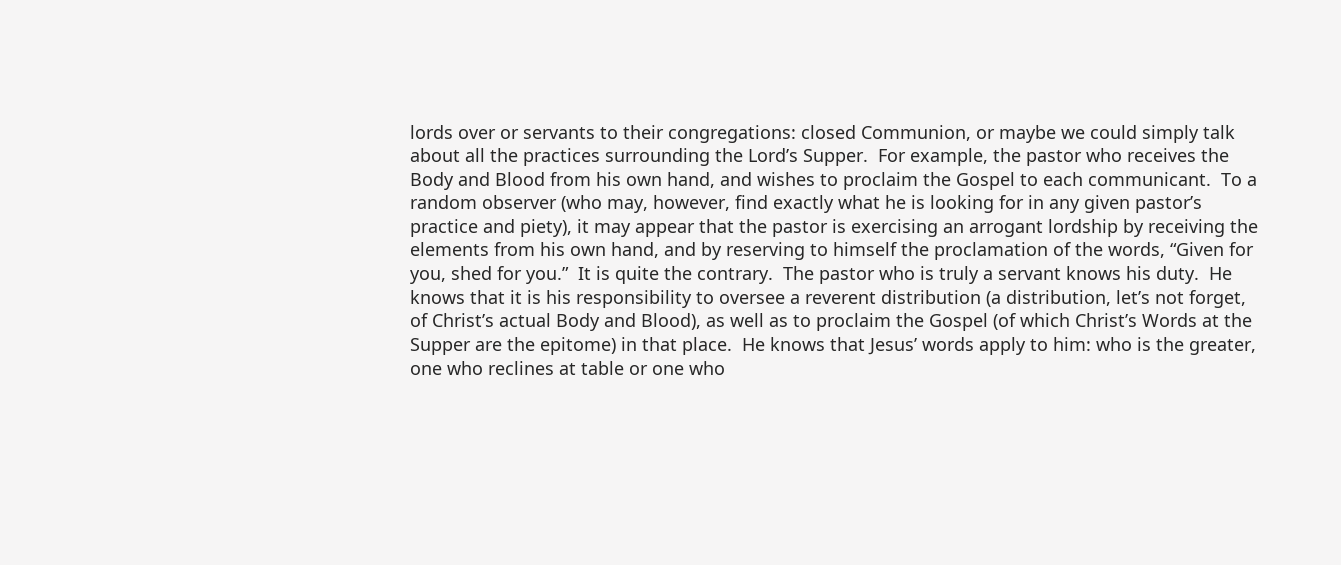lords over or servants to their congregations: closed Communion, or maybe we could simply talk about all the practices surrounding the Lord’s Supper.  For example, the pastor who receives the Body and Blood from his own hand, and wishes to proclaim the Gospel to each communicant.  To a random observer (who may, however, find exactly what he is looking for in any given pastor’s practice and piety), it may appear that the pastor is exercising an arrogant lordship by receiving the elements from his own hand, and by reserving to himself the proclamation of the words, “Given for you, shed for you.”  It is quite the contrary.  The pastor who is truly a servant knows his duty.  He knows that it is his responsibility to oversee a reverent distribution (a distribution, let’s not forget, of Christ’s actual Body and Blood), as well as to proclaim the Gospel (of which Christ’s Words at the Supper are the epitome) in that place.  He knows that Jesus’ words apply to him: who is the greater, one who reclines at table or one who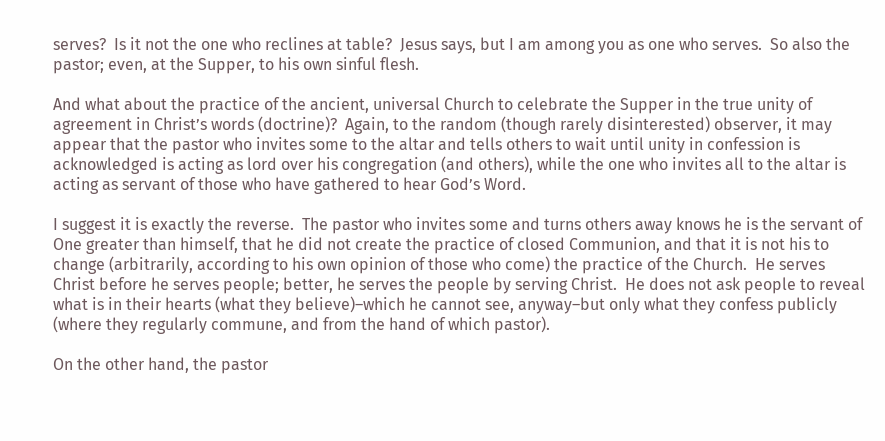serves?  Is it not the one who reclines at table?  Jesus says, but I am among you as one who serves.  So also the pastor; even, at the Supper, to his own sinful flesh.

And what about the practice of the ancient, universal Church to celebrate the Supper in the true unity of agreement in Christ’s words (doctrine)?  Again, to the random (though rarely disinterested) observer, it may appear that the pastor who invites some to the altar and tells others to wait until unity in confession is acknowledged is acting as lord over his congregation (and others), while the one who invites all to the altar is acting as servant of those who have gathered to hear God’s Word.

I suggest it is exactly the reverse.  The pastor who invites some and turns others away knows he is the servant of One greater than himself, that he did not create the practice of closed Communion, and that it is not his to change (arbitrarily, according to his own opinion of those who come) the practice of the Church.  He serves Christ before he serves people; better, he serves the people by serving Christ.  He does not ask people to reveal what is in their hearts (what they believe)–which he cannot see, anyway–but only what they confess publicly (where they regularly commune, and from the hand of which pastor).

On the other hand, the pastor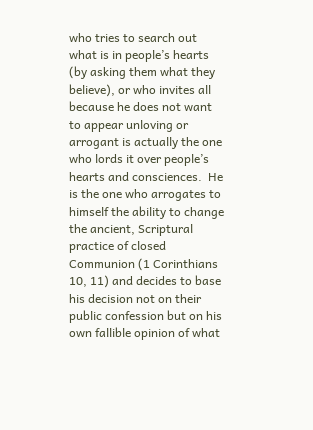who tries to search out what is in people’s hearts (by asking them what they believe), or who invites all because he does not want to appear unloving or arrogant is actually the one who lords it over people’s hearts and consciences.  He is the one who arrogates to himself the ability to change the ancient, Scriptural practice of closed Communion (1 Corinthians 10, 11) and decides to base his decision not on their public confession but on his own fallible opinion of what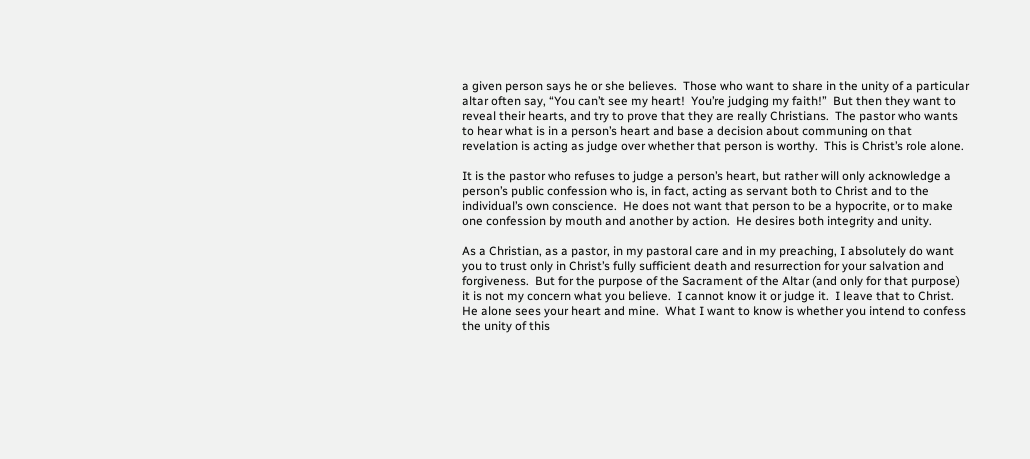a given person says he or she believes.  Those who want to share in the unity of a particular altar often say, “You can’t see my heart!  You’re judging my faith!”  But then they want to reveal their hearts, and try to prove that they are really Christians.  The pastor who wants to hear what is in a person’s heart and base a decision about communing on that revelation is acting as judge over whether that person is worthy.  This is Christ’s role alone.

It is the pastor who refuses to judge a person’s heart, but rather will only acknowledge a person’s public confession who is, in fact, acting as servant both to Christ and to the individual’s own conscience.  He does not want that person to be a hypocrite, or to make one confession by mouth and another by action.  He desires both integrity and unity.

As a Christian, as a pastor, in my pastoral care and in my preaching, I absolutely do want you to trust only in Christ’s fully sufficient death and resurrection for your salvation and forgiveness.  But for the purpose of the Sacrament of the Altar (and only for that purpose) it is not my concern what you believe.  I cannot know it or judge it.  I leave that to Christ.  He alone sees your heart and mine.  What I want to know is whether you intend to confess the unity of this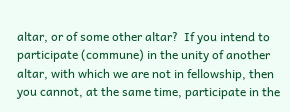altar, or of some other altar?  If you intend to participate (commune) in the unity of another altar, with which we are not in fellowship, then you cannot, at the same time, participate in the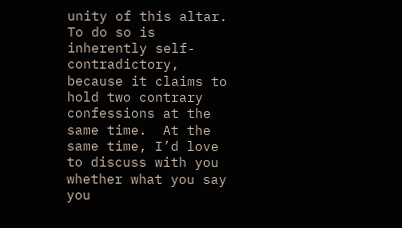unity of this altar.  To do so is inherently self-contradictory, because it claims to hold two contrary confessions at the same time.  At the same time, I’d love to discuss with you whether what you say you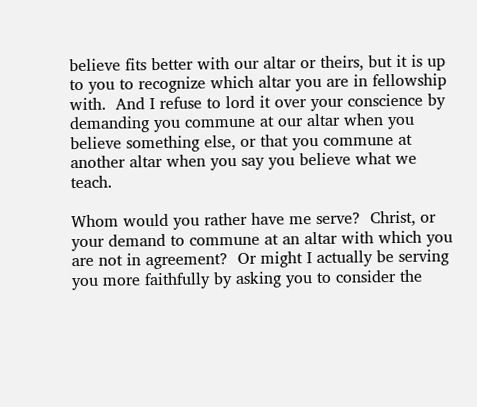believe fits better with our altar or theirs, but it is up to you to recognize which altar you are in fellowship with.  And I refuse to lord it over your conscience by demanding you commune at our altar when you believe something else, or that you commune at another altar when you say you believe what we teach.

Whom would you rather have me serve?  Christ, or your demand to commune at an altar with which you are not in agreement?  Or might I actually be serving you more faithfully by asking you to consider the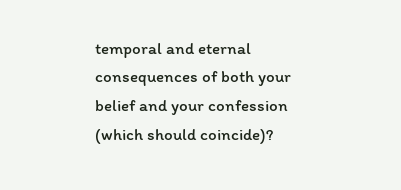temporal and eternal consequences of both your belief and your confession (which should coincide)?